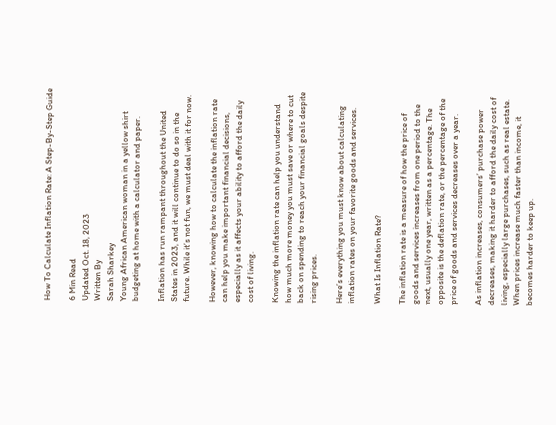How To Calculate Inflation Rate: A Step-By-Step Guide

6 Min Read
Updated Oct. 18, 2023
Written By
Sarah Sharkey
Young African American woman in a yellow shirt budgeting at home with a calculator and paper.

Inflation has run rampant throughout the United States in 2023, and it will continue to do so in the future. While it’s not fun, we must deal with it for now.

However, knowing how to calculate the inflation rate can help you make important financial decisions, especially as it affects your ability to afford the daily cost of living.

Knowing the inflation rate can help you understand how much more money you must save or where to cut back on spending to reach your financial goals despite rising prices.

Here’s everything you must know about calculating inflation rates on your favorite goods and services.

What Is Inflation Rate?

The inflation rate is a measure of how the price of goods and services increases from one period to the next, usually one year, written as a percentage. The opposite is the deflation rate, or the percentage of the price of goods and services decreases over a year.

As inflation increases, consumers’ purchase power decreases, making it harder to afford the daily cost of living, especially large purchases, such as real estate. When prices increase much faster than income, it becomes harder to keep up.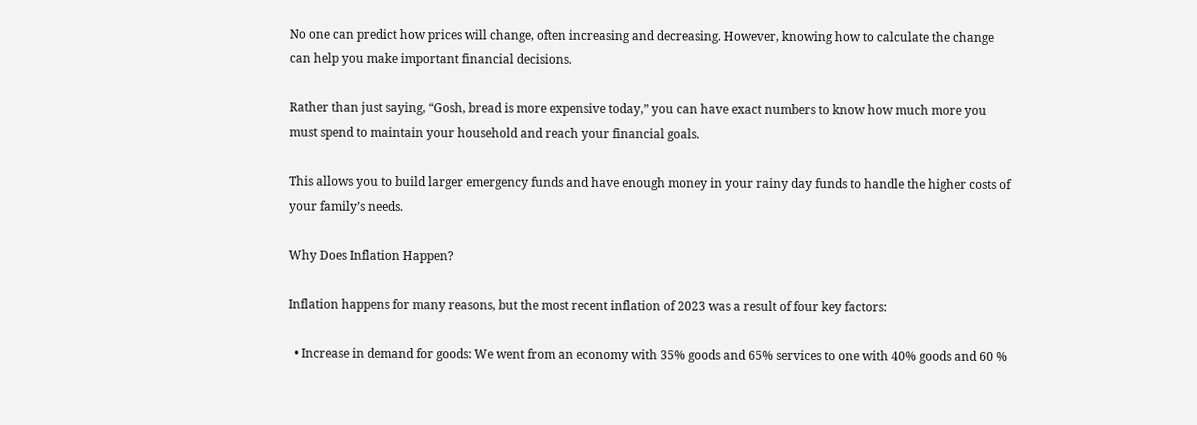No one can predict how prices will change, often increasing and decreasing. However, knowing how to calculate the change can help you make important financial decisions.

Rather than just saying, “Gosh, bread is more expensive today,” you can have exact numbers to know how much more you must spend to maintain your household and reach your financial goals.

This allows you to build larger emergency funds and have enough money in your rainy day funds to handle the higher costs of your family’s needs.

Why Does Inflation Happen?

Inflation happens for many reasons, but the most recent inflation of 2023 was a result of four key factors:

  • Increase in demand for goods: We went from an economy with 35% goods and 65% services to one with 40% goods and 60 %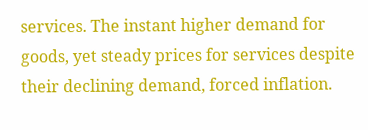services. The instant higher demand for goods, yet steady prices for services despite their declining demand, forced inflation.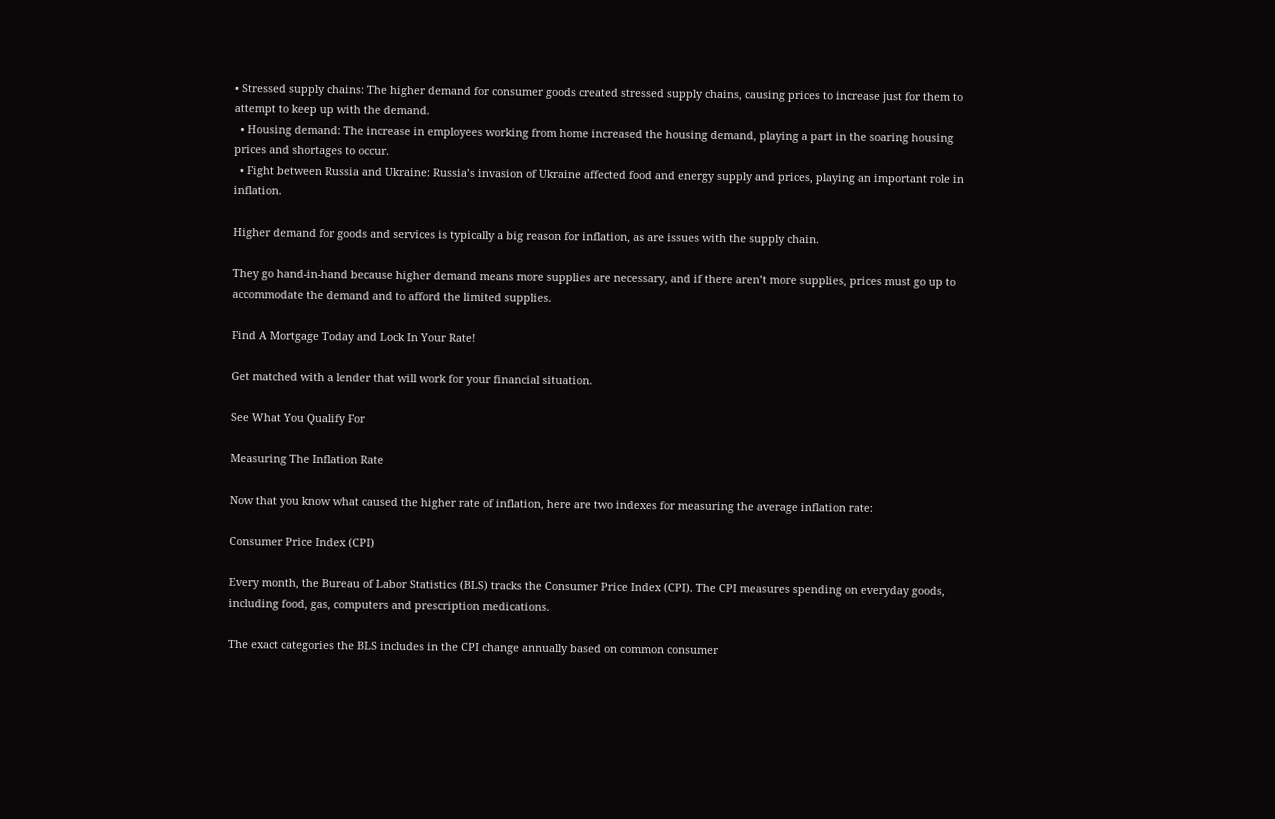• Stressed supply chains: The higher demand for consumer goods created stressed supply chains, causing prices to increase just for them to attempt to keep up with the demand.
  • Housing demand: The increase in employees working from home increased the housing demand, playing a part in the soaring housing prices and shortages to occur.
  • Fight between Russia and Ukraine: Russia’s invasion of Ukraine affected food and energy supply and prices, playing an important role in inflation.

Higher demand for goods and services is typically a big reason for inflation, as are issues with the supply chain.

They go hand-in-hand because higher demand means more supplies are necessary, and if there aren’t more supplies, prices must go up to accommodate the demand and to afford the limited supplies.

Find A Mortgage Today and Lock In Your Rate!

Get matched with a lender that will work for your financial situation.

See What You Qualify For

Measuring The Inflation Rate

Now that you know what caused the higher rate of inflation, here are two indexes for measuring the average inflation rate:

Consumer Price Index (CPI)

Every month, the Bureau of Labor Statistics (BLS) tracks the Consumer Price Index (CPI). The CPI measures spending on everyday goods, including food, gas, computers and prescription medications.

The exact categories the BLS includes in the CPI change annually based on common consumer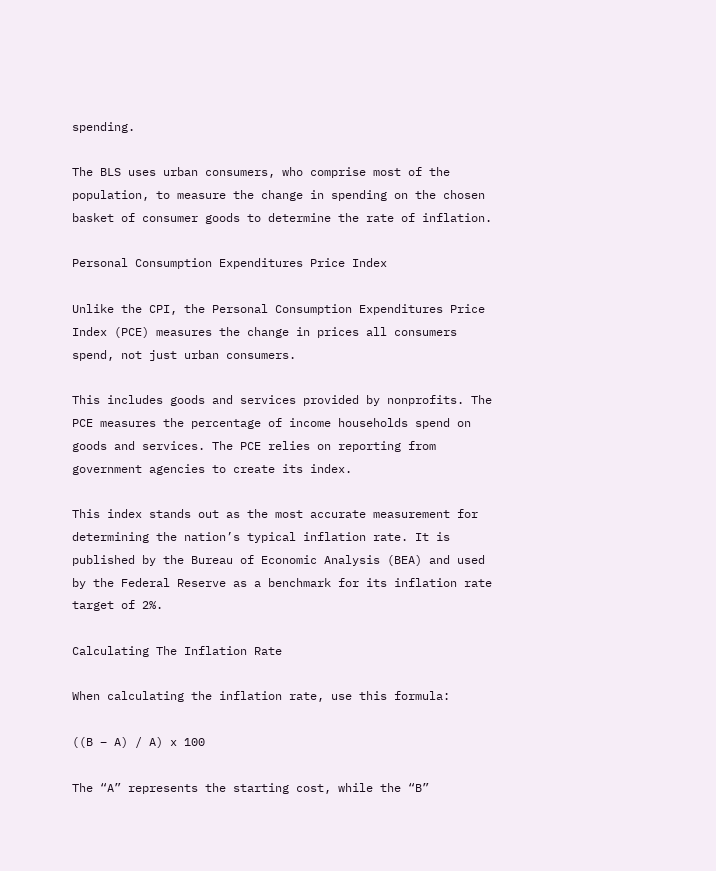spending.

The BLS uses urban consumers, who comprise most of the population, to measure the change in spending on the chosen basket of consumer goods to determine the rate of inflation.

Personal Consumption Expenditures Price Index

Unlike the CPI, the Personal Consumption Expenditures Price Index (PCE) measures the change in prices all consumers spend, not just urban consumers.

This includes goods and services provided by nonprofits. The PCE measures the percentage of income households spend on goods and services. The PCE relies on reporting from government agencies to create its index.

This index stands out as the most accurate measurement for determining the nation’s typical inflation rate. It is published by the Bureau of Economic Analysis (BEA) and used by the Federal Reserve as a benchmark for its inflation rate target of 2%.

Calculating The Inflation Rate

When calculating the inflation rate, use this formula:

((B – A) / A) x 100

The “A” represents the starting cost, while the “B”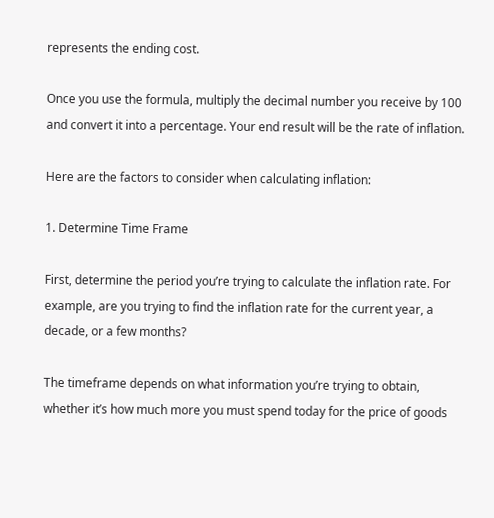represents the ending cost.

Once you use the formula, multiply the decimal number you receive by 100 and convert it into a percentage. Your end result will be the rate of inflation.

Here are the factors to consider when calculating inflation:

1. Determine Time Frame

First, determine the period you’re trying to calculate the inflation rate. For example, are you trying to find the inflation rate for the current year, a decade, or a few months?

The timeframe depends on what information you’re trying to obtain, whether it’s how much more you must spend today for the price of goods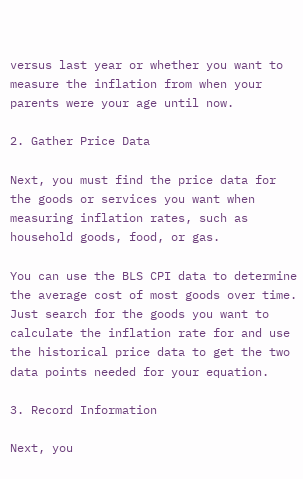versus last year or whether you want to measure the inflation from when your parents were your age until now.

2. Gather Price Data

Next, you must find the price data for the goods or services you want when measuring inflation rates, such as household goods, food, or gas.

You can use the BLS CPI data to determine the average cost of most goods over time. Just search for the goods you want to calculate the inflation rate for and use the historical price data to get the two data points needed for your equation.

3. Record Information

Next, you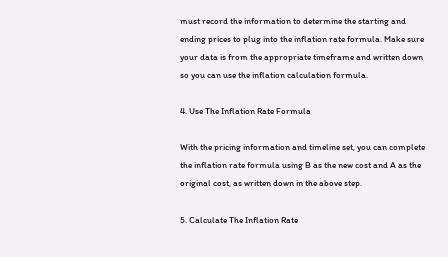must record the information to determine the starting and ending prices to plug into the inflation rate formula. Make sure your data is from the appropriate timeframe and written down so you can use the inflation calculation formula.

4. Use The Inflation Rate Formula

With the pricing information and timeline set, you can complete the inflation rate formula using B as the new cost and A as the original cost, as written down in the above step.

5. Calculate The Inflation Rate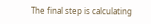The final step is calculating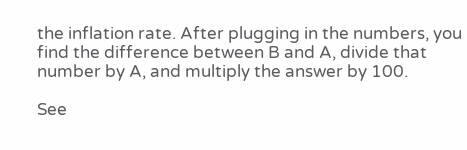the inflation rate. After plugging in the numbers, you find the difference between B and A, divide that number by A, and multiply the answer by 100.

See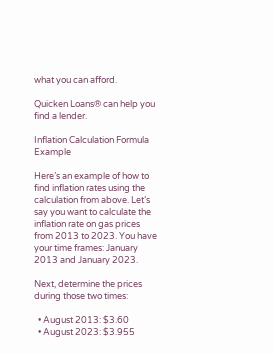what you can afford.

Quicken Loans® can help you find a lender.

Inflation Calculation Formula Example

Here’s an example of how to find inflation rates using the calculation from above. Let’s say you want to calculate the inflation rate on gas prices from 2013 to 2023. You have your time frames: January 2013 and January 2023.

Next, determine the prices during those two times:

  • August 2013: $3.60
  • August 2023: $3.955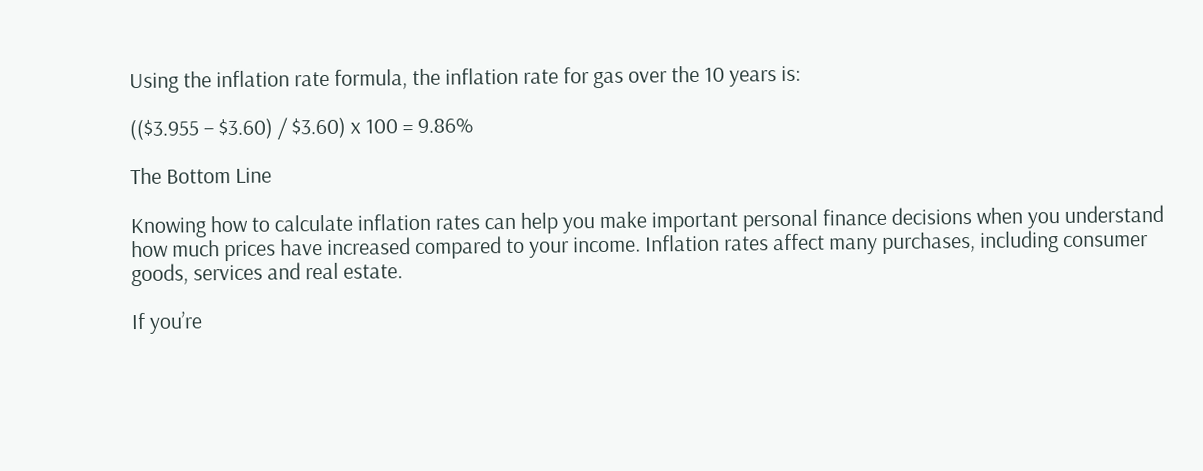Using the inflation rate formula, the inflation rate for gas over the 10 years is:

(($3.955 – $3.60) / $3.60) x 100 = 9.86%

The Bottom Line

Knowing how to calculate inflation rates can help you make important personal finance decisions when you understand how much prices have increased compared to your income. Inflation rates affect many purchases, including consumer goods, services and real estate.

If you’re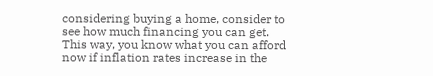considering buying a home, consider to see how much financing you can get. This way, you know what you can afford now if inflation rates increase in the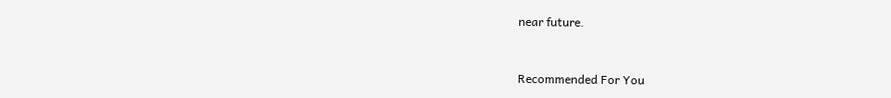near future.


Recommended For You